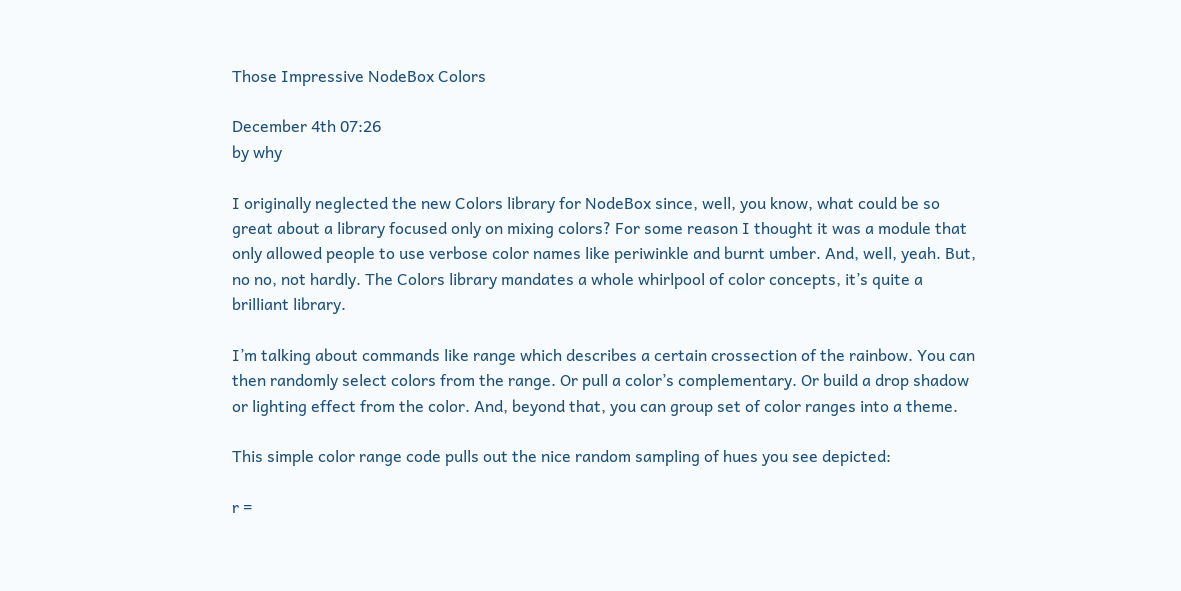Those Impressive NodeBox Colors

December 4th 07:26
by why

I originally neglected the new Colors library for NodeBox since, well, you know, what could be so great about a library focused only on mixing colors? For some reason I thought it was a module that only allowed people to use verbose color names like periwinkle and burnt umber. And, well, yeah. But, no no, not hardly. The Colors library mandates a whole whirlpool of color concepts, it’s quite a brilliant library.

I’m talking about commands like range which describes a certain crossection of the rainbow. You can then randomly select colors from the range. Or pull a color’s complementary. Or build a drop shadow or lighting effect from the color. And, beyond that, you can group set of color ranges into a theme.

This simple color range code pulls out the nice random sampling of hues you see depicted:

r =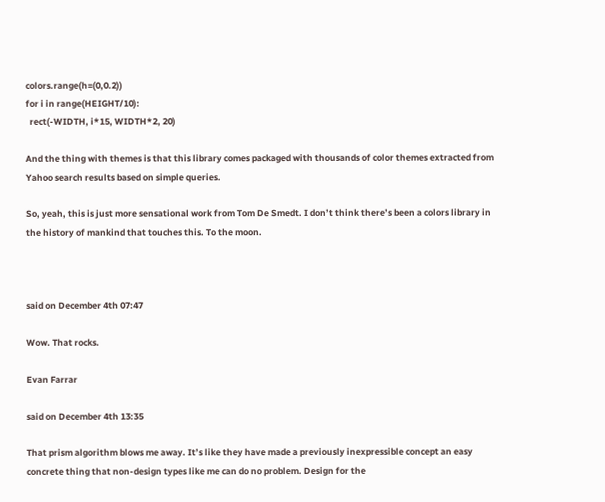colors.range(h=(0,0.2))
for i in range(HEIGHT/10):
  rect(-WIDTH, i*15, WIDTH*2, 20)

And the thing with themes is that this library comes packaged with thousands of color themes extracted from Yahoo search results based on simple queries.

So, yeah, this is just more sensational work from Tom De Smedt. I don’t think there’s been a colors library in the history of mankind that touches this. To the moon.



said on December 4th 07:47

Wow. That rocks.

Evan Farrar

said on December 4th 13:35

That prism algorithm blows me away. It’s like they have made a previously inexpressible concept an easy concrete thing that non-design types like me can do no problem. Design for the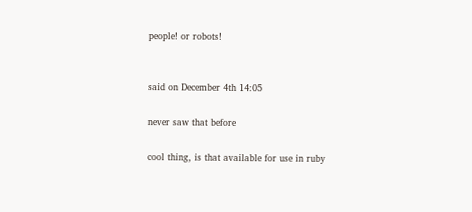people! or robots!


said on December 4th 14:05

never saw that before

cool thing, is that available for use in ruby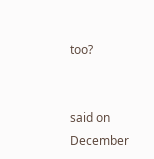too?


said on December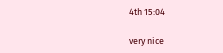4th 15:04

very nice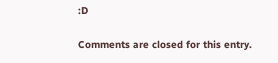:D

Comments are closed for this entry.